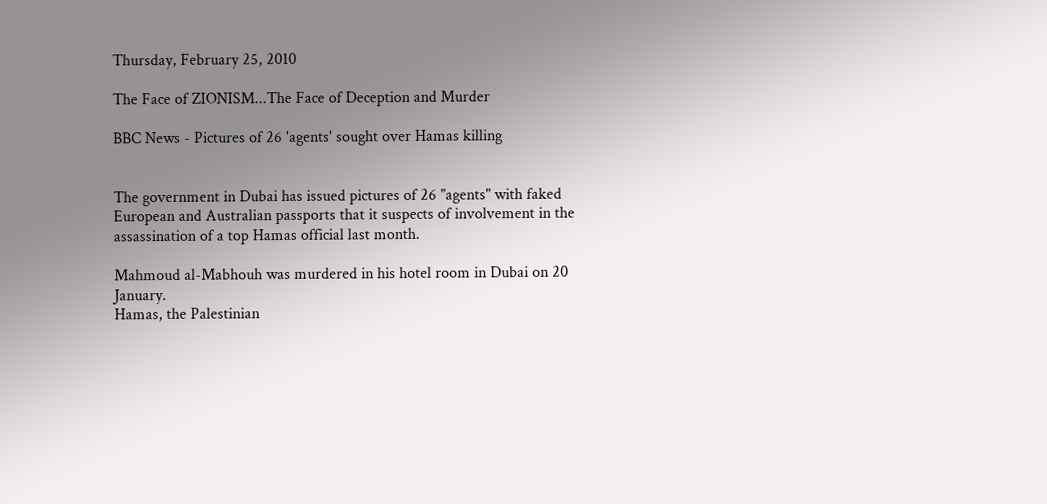Thursday, February 25, 2010

The Face of ZIONISM...The Face of Deception and Murder

BBC News - Pictures of 26 'agents' sought over Hamas killing


The government in Dubai has issued pictures of 26 "agents" with faked European and Australian passports that it suspects of involvement in the assassination of a top Hamas official last month.

Mahmoud al-Mabhouh was murdered in his hotel room in Dubai on 20 January.
Hamas, the Palestinian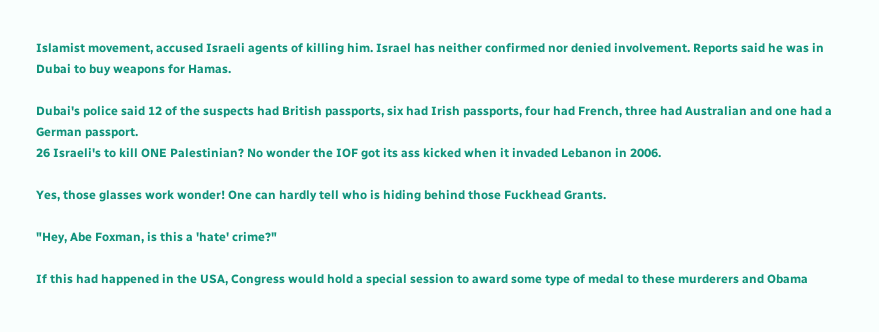Islamist movement, accused Israeli agents of killing him. Israel has neither confirmed nor denied involvement. Reports said he was in Dubai to buy weapons for Hamas.

Dubai's police said 12 of the suspects had British passports, six had Irish passports, four had French, three had Australian and one had a German passport.
26 Israeli's to kill ONE Palestinian? No wonder the IOF got its ass kicked when it invaded Lebanon in 2006.

Yes, those glasses work wonder! One can hardly tell who is hiding behind those Fuckhead Grants.

"Hey, Abe Foxman, is this a 'hate' crime?"

If this had happened in the USA, Congress would hold a special session to award some type of medal to these murderers and Obama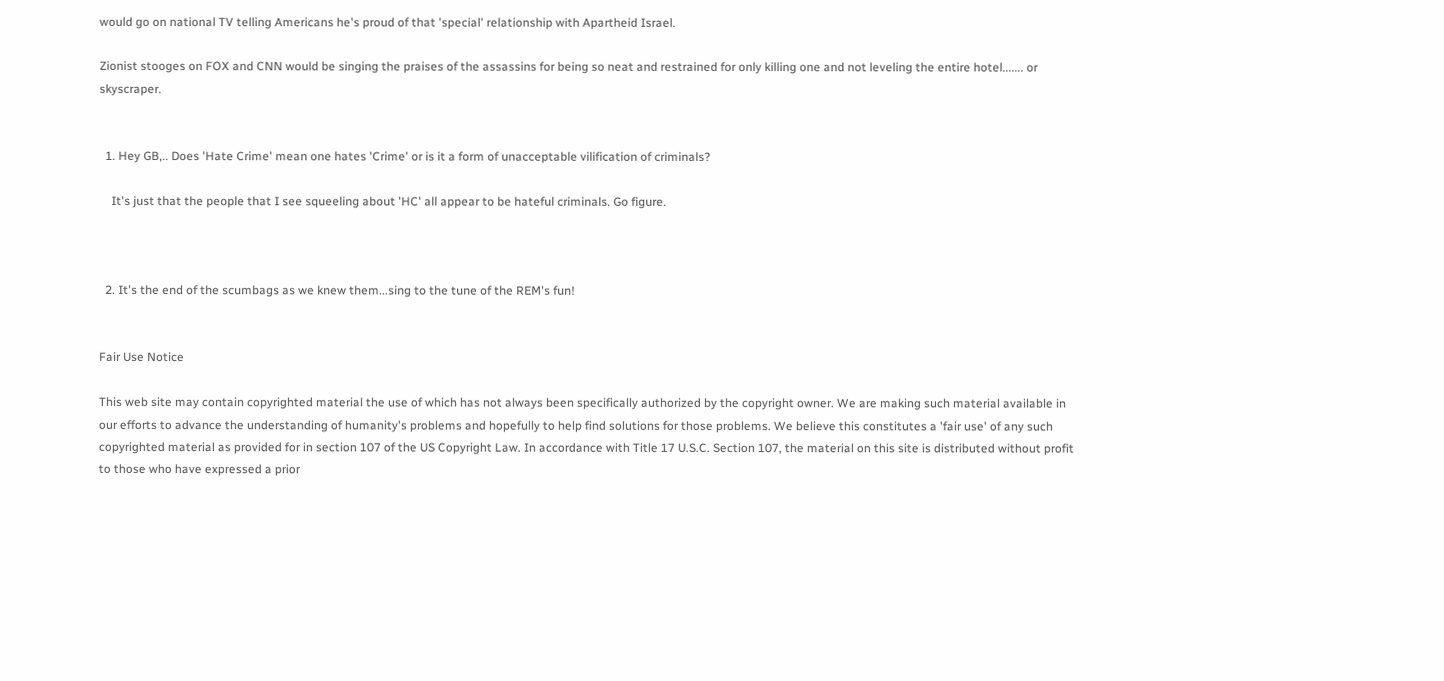would go on national TV telling Americans he's proud of that 'special' relationship with Apartheid Israel.

Zionist stooges on FOX and CNN would be singing the praises of the assassins for being so neat and restrained for only killing one and not leveling the entire hotel....... or skyscraper.


  1. Hey GB,.. Does 'Hate Crime' mean one hates 'Crime' or is it a form of unacceptable vilification of criminals?

    It's just that the people that I see squeeling about 'HC' all appear to be hateful criminals. Go figure.



  2. It's the end of the scumbags as we knew them...sing to the tune of the REM's fun!


Fair Use Notice

This web site may contain copyrighted material the use of which has not always been specifically authorized by the copyright owner. We are making such material available in our efforts to advance the understanding of humanity's problems and hopefully to help find solutions for those problems. We believe this constitutes a 'fair use' of any such copyrighted material as provided for in section 107 of the US Copyright Law. In accordance with Title 17 U.S.C. Section 107, the material on this site is distributed without profit to those who have expressed a prior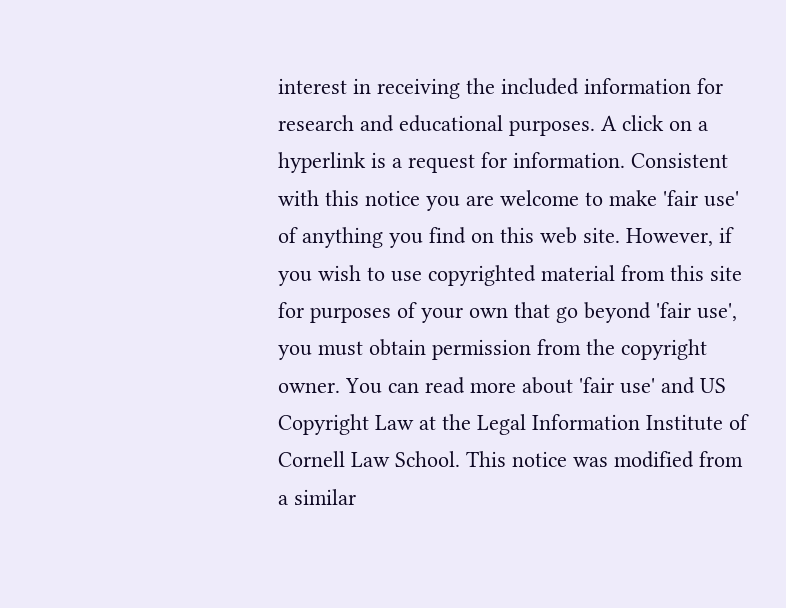interest in receiving the included information for research and educational purposes. A click on a hyperlink is a request for information. Consistent with this notice you are welcome to make 'fair use' of anything you find on this web site. However, if you wish to use copyrighted material from this site for purposes of your own that go beyond 'fair use', you must obtain permission from the copyright owner. You can read more about 'fair use' and US Copyright Law at the Legal Information Institute of Cornell Law School. This notice was modified from a similar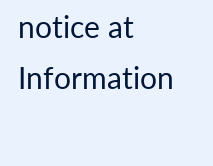notice at Information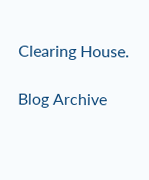Clearing House.

Blog Archive